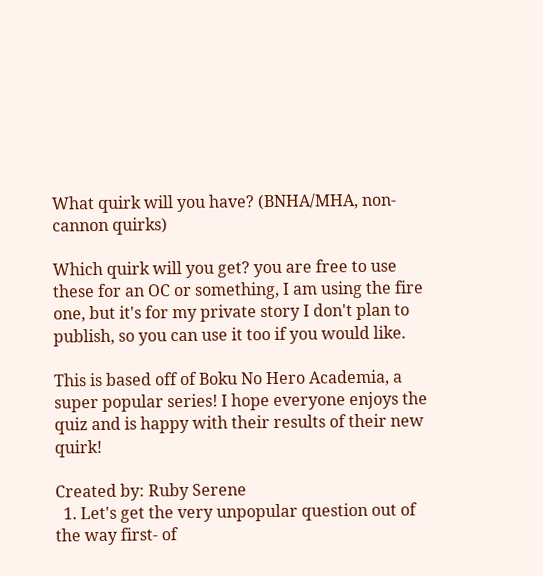What quirk will you have? (BNHA/MHA, non-cannon quirks)

Which quirk will you get? you are free to use these for an OC or something, I am using the fire one, but it's for my private story I don't plan to publish, so you can use it too if you would like.

This is based off of Boku No Hero Academia, a super popular series! I hope everyone enjoys the quiz and is happy with their results of their new quirk!

Created by: Ruby Serene
  1. Let's get the very unpopular question out of the way first- of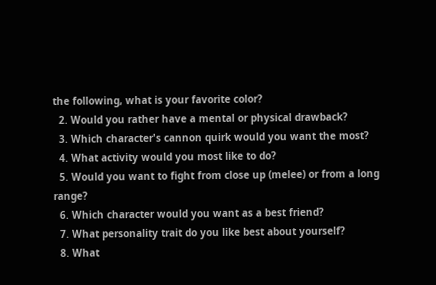the following, what is your favorite color?
  2. Would you rather have a mental or physical drawback?
  3. Which character's cannon quirk would you want the most?
  4. What activity would you most like to do?
  5. Would you want to fight from close up (melee) or from a long range?
  6. Which character would you want as a best friend?
  7. What personality trait do you like best about yourself?
  8. What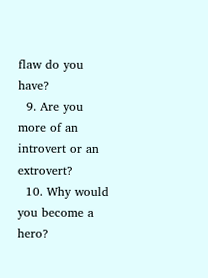flaw do you have?
  9. Are you more of an introvert or an extrovert?
  10. Why would you become a hero?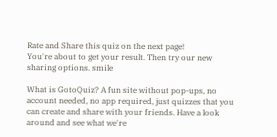Rate and Share this quiz on the next page!
You're about to get your result. Then try our new sharing options. smile

What is GotoQuiz? A fun site without pop-ups, no account needed, no app required, just quizzes that you can create and share with your friends. Have a look around and see what we're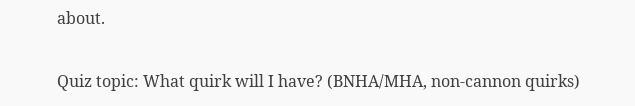about.

Quiz topic: What quirk will I have? (BNHA/MHA, non-cannon quirks)